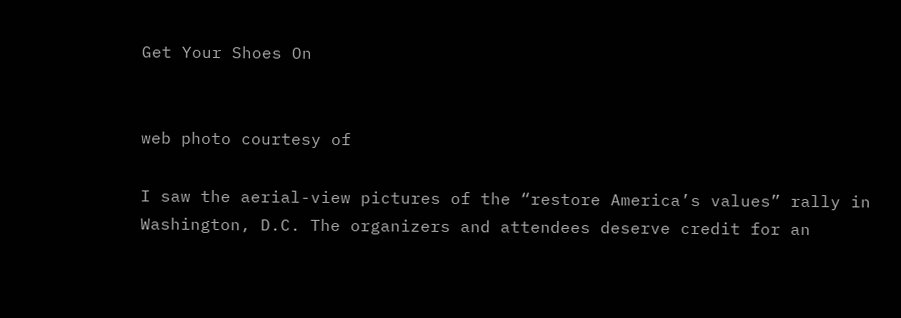Get Your Shoes On


web photo courtesy of

I saw the aerial-view pictures of the “restore America’s values” rally in Washington, D.C. The organizers and attendees deserve credit for an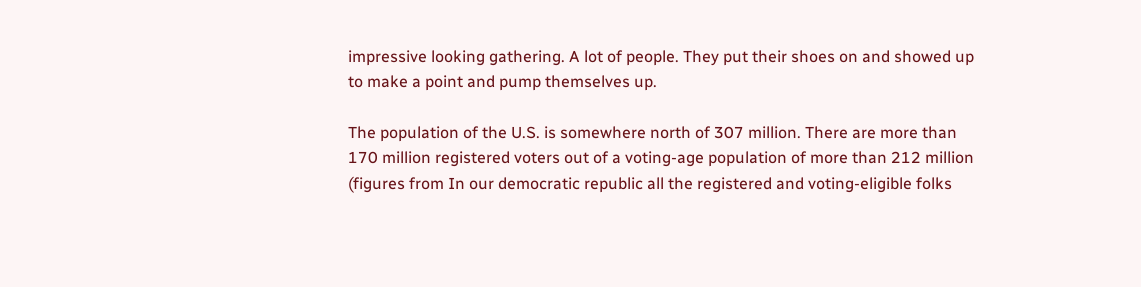impressive looking gathering. A lot of people. They put their shoes on and showed up to make a point and pump themselves up.

The population of the U.S. is somewhere north of 307 million. There are more than 170 million registered voters out of a voting-age population of more than 212 million (figures from In our democratic republic all the registered and voting-eligible folks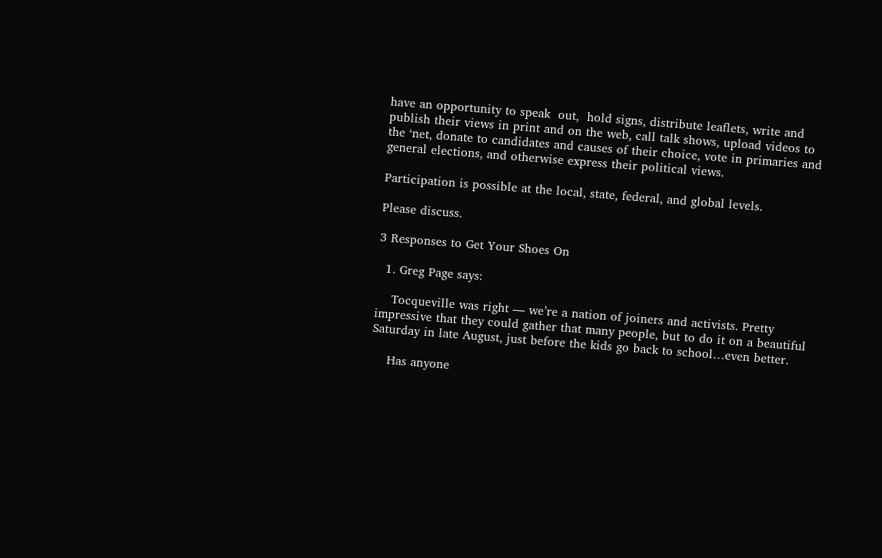have an opportunity to speak  out,  hold signs, distribute leaflets, write and publish their views in print and on the web, call talk shows, upload videos to the ‘net, donate to candidates and causes of their choice, vote in primaries and general elections, and otherwise express their political views.

Participation is possible at the local, state, federal, and global levels.

Please discuss.

3 Responses to Get Your Shoes On

  1. Greg Page says:

    Tocqueville was right — we’re a nation of joiners and activists. Pretty impressive that they could gather that many people, but to do it on a beautiful Saturday in late August, just before the kids go back to school…even better.

    Has anyone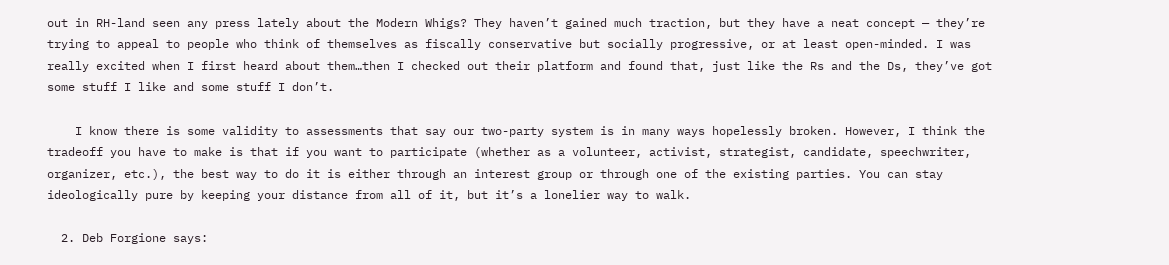out in RH-land seen any press lately about the Modern Whigs? They haven’t gained much traction, but they have a neat concept — they’re trying to appeal to people who think of themselves as fiscally conservative but socially progressive, or at least open-minded. I was really excited when I first heard about them…then I checked out their platform and found that, just like the Rs and the Ds, they’ve got some stuff I like and some stuff I don’t.

    I know there is some validity to assessments that say our two-party system is in many ways hopelessly broken. However, I think the tradeoff you have to make is that if you want to participate (whether as a volunteer, activist, strategist, candidate, speechwriter, organizer, etc.), the best way to do it is either through an interest group or through one of the existing parties. You can stay ideologically pure by keeping your distance from all of it, but it’s a lonelier way to walk.

  2. Deb Forgione says: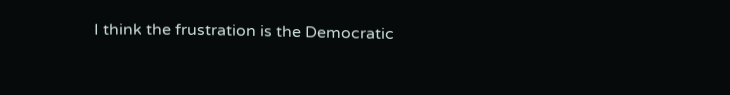I think the frustration is the Democratic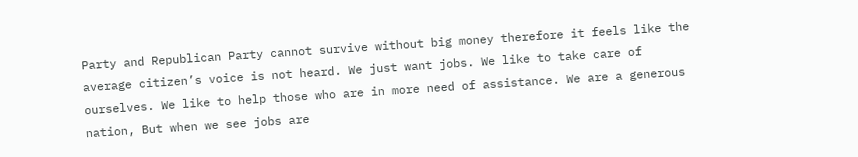Party and Republican Party cannot survive without big money therefore it feels like the average citizen’s voice is not heard. We just want jobs. We like to take care of ourselves. We like to help those who are in more need of assistance. We are a generous nation, But when we see jobs are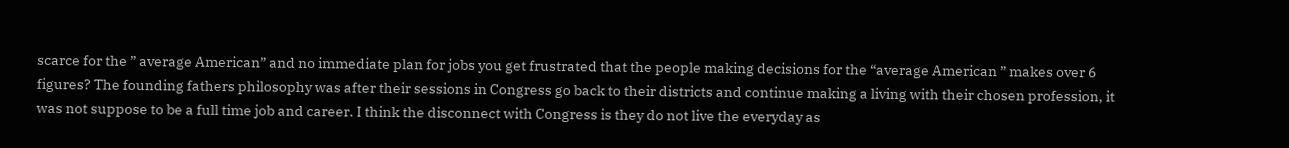scarce for the ” average American” and no immediate plan for jobs you get frustrated that the people making decisions for the “average American ” makes over 6 figures? The founding fathers philosophy was after their sessions in Congress go back to their districts and continue making a living with their chosen profession, it was not suppose to be a full time job and career. I think the disconnect with Congress is they do not live the everyday as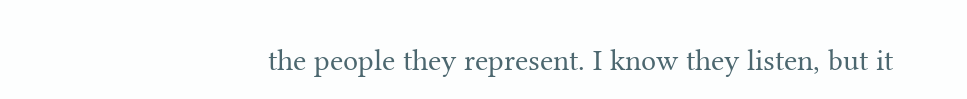the people they represent. I know they listen, but it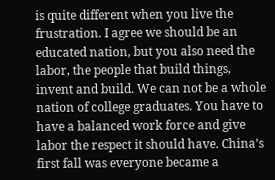is quite different when you live the frustration. I agree we should be an educated nation, but you also need the labor, the people that build things, invent and build. We can not be a whole nation of college graduates. You have to have a balanced work force and give labor the respect it should have. China’s first fall was everyone became a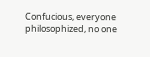Confucious, everyone philosophized, no one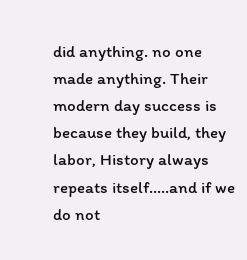did anything. no one made anything. Their modern day success is because they build, they labor, History always repeats itself…..and if we do not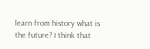learn from history what is the future? I think that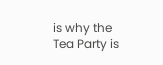is why the Tea Party is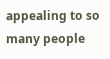appealing to so many people